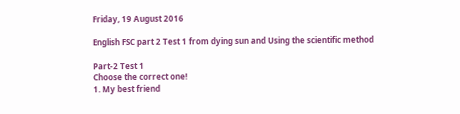Friday, 19 August 2016

English FSC part 2 Test 1 from dying sun and Using the scientific method

Part-2 Test 1
Choose the correct one!
1. My best friend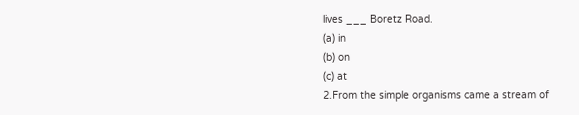lives ___ Boretz Road.
(a) in
(b) on
(c) at
2.From the simple organisms came a stream of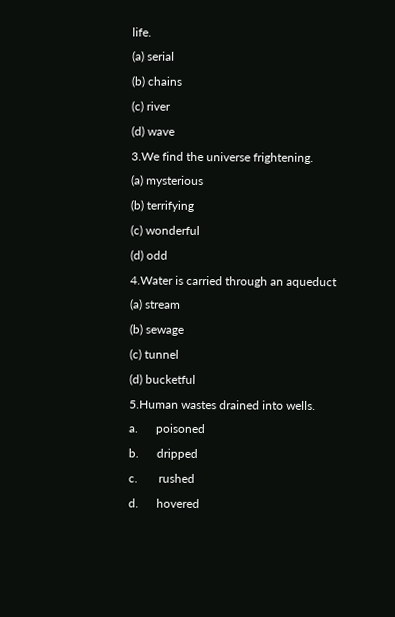life.
(a) serial
(b) chains
(c) river
(d) wave
3.We find the universe frightening.
(a) mysterious
(b) terrifying
(c) wonderful
(d) odd
4.Water is carried through an aqueduct
(a) stream
(b) sewage
(c) tunnel
(d) bucketful
5.Human wastes drained into wells.
a.      poisoned
b.      dripped
c.       rushed
d.      hovered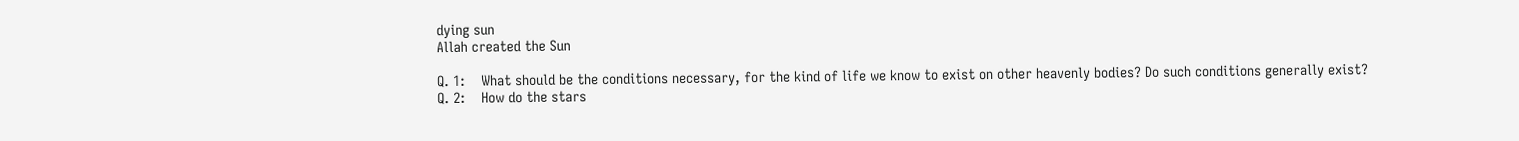dying sun
Allah created the Sun

Q. 1:    What should be the conditions necessary, for the kind of life we know to exist on other heavenly bodies? Do such conditions generally exist?
Q. 2:    How do the stars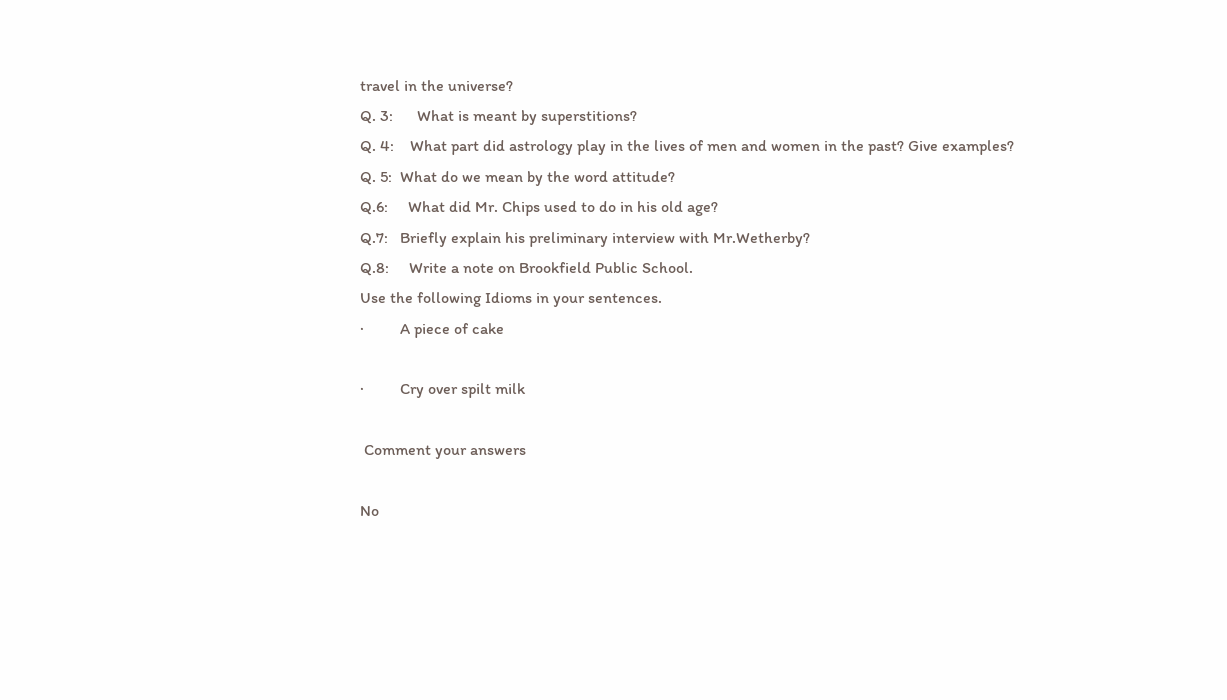travel in the universe?
Q. 3:      What is meant by superstitions?
Q. 4:    What part did astrology play in the lives of men and women in the past? Give examples?
Q. 5:  What do we mean by the word attitude?
Q.6:     What did Mr. Chips used to do in his old age?
Q.7:   Briefly explain his preliminary interview with Mr.Wetherby?
Q.8:     Write a note on Brookfield Public School.
Use the following Idioms in your sentences.
·         A piece of cake

·         Cry over spilt milk

 Comment your answers

No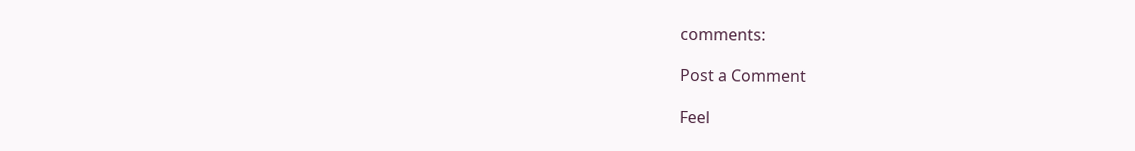comments:

Post a Comment

Feel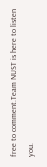free to comment.Team NUST is here to listen you.